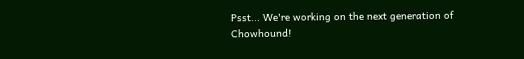Psst... We're working on the next generation of Chowhound!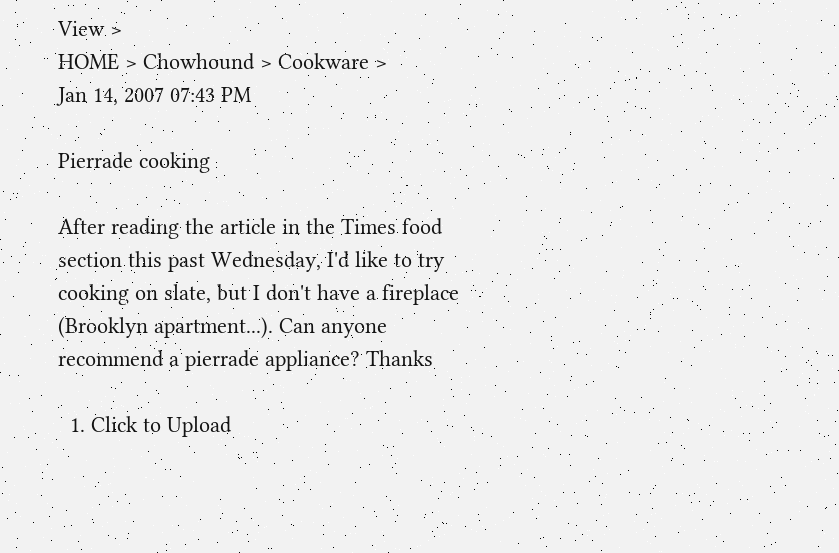View >
HOME > Chowhound > Cookware >
Jan 14, 2007 07:43 PM

Pierrade cooking

After reading the article in the Times food section this past Wednesday, I'd like to try cooking on slate, but I don't have a fireplace (Brooklyn apartment...). Can anyone recommend a pierrade appliance? Thanks

  1. Click to Upload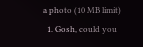a photo (10 MB limit)
  1. Gosh, could you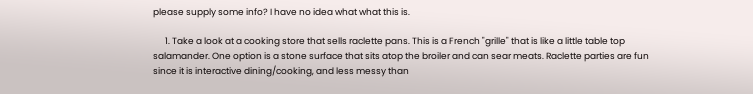please supply some info? I have no idea what what this is.

      1. Take a look at a cooking store that sells raclette pans. This is a French "grille" that is like a little table top salamander. One option is a stone surface that sits atop the broiler and can sear meats. Raclette parties are fun since it is interactive dining/cooking, and less messy than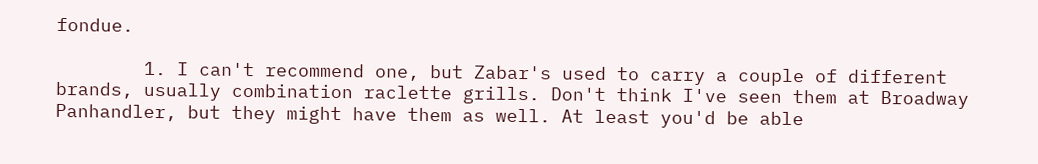fondue.

        1. I can't recommend one, but Zabar's used to carry a couple of different brands, usually combination raclette grills. Don't think I've seen them at Broadway Panhandler, but they might have them as well. At least you'd be able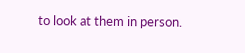to look at them in person.